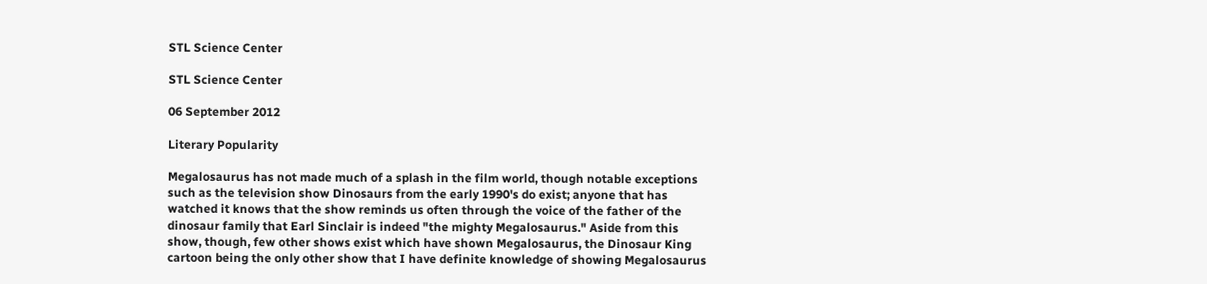STL Science Center

STL Science Center

06 September 2012

Literary Popularity

Megalosaurus has not made much of a splash in the film world, though notable exceptions such as the television show Dinosaurs from the early 1990's do exist; anyone that has watched it knows that the show reminds us often through the voice of the father of the dinosaur family that Earl Sinclair is indeed "the mighty Megalosaurus." Aside from this show, though, few other shows exist which have shown Megalosaurus, the Dinosaur King cartoon being the only other show that I have definite knowledge of showing Megalosaurus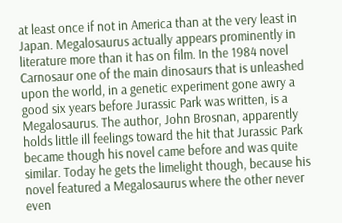at least once if not in America than at the very least in Japan. Megalosaurus actually appears prominently in literature more than it has on film. In the 1984 novel Carnosaur one of the main dinosaurs that is unleashed upon the world, in a genetic experiment gone awry a good six years before Jurassic Park was written, is a Megalosaurus. The author, John Brosnan, apparently holds little ill feelings toward the hit that Jurassic Park became though his novel came before and was quite similar. Today he gets the limelight though, because his novel featured a Megalosaurus where the other never even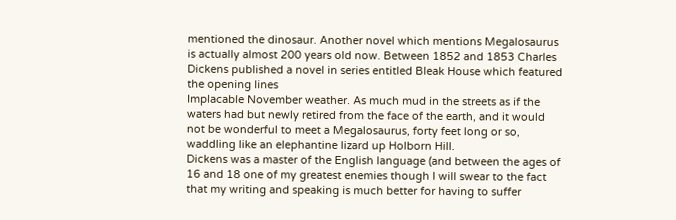mentioned the dinosaur. Another novel which mentions Megalosaurus is actually almost 200 years old now. Between 1852 and 1853 Charles Dickens published a novel in series entitled Bleak House which featured the opening lines
Implacable November weather. As much mud in the streets as if the waters had but newly retired from the face of the earth, and it would not be wonderful to meet a Megalosaurus, forty feet long or so, waddling like an elephantine lizard up Holborn Hill.
Dickens was a master of the English language (and between the ages of 16 and 18 one of my greatest enemies though I will swear to the fact that my writing and speaking is much better for having to suffer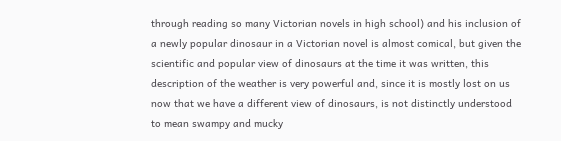through reading so many Victorian novels in high school) and his inclusion of a newly popular dinosaur in a Victorian novel is almost comical, but given the scientific and popular view of dinosaurs at the time it was written, this description of the weather is very powerful and, since it is mostly lost on us now that we have a different view of dinosaurs, is not distinctly understood to mean swampy and mucky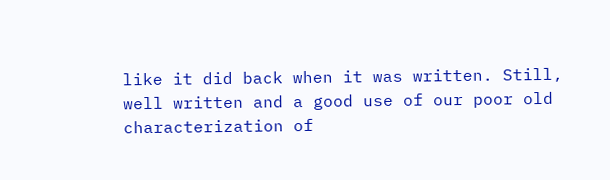like it did back when it was written. Still, well written and a good use of our poor old characterization of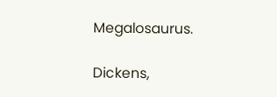Megalosaurus.

Dickens,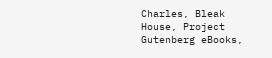Charles, Bleak House, Project Gutenberg eBooks,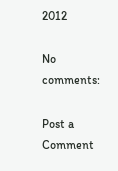2012

No comments:

Post a Comment